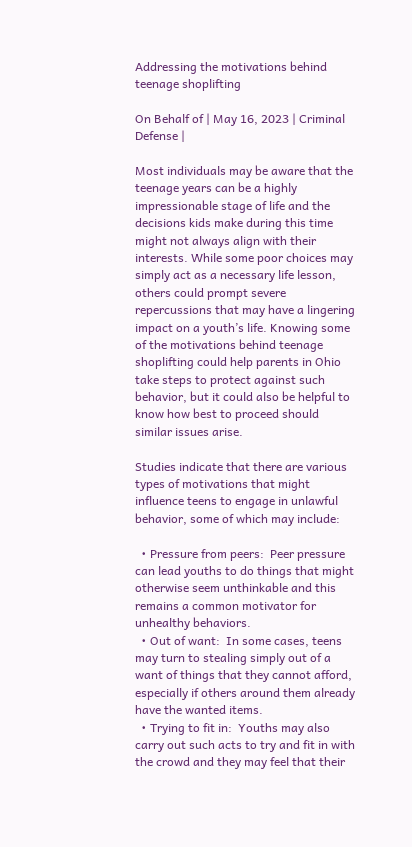Addressing the motivations behind teenage shoplifting

On Behalf of | May 16, 2023 | Criminal Defense |

Most individuals may be aware that the teenage years can be a highly impressionable stage of life and the decisions kids make during this time might not always align with their interests. While some poor choices may simply act as a necessary life lesson, others could prompt severe repercussions that may have a lingering impact on a youth’s life. Knowing some of the motivations behind teenage shoplifting could help parents in Ohio take steps to protect against such behavior, but it could also be helpful to know how best to proceed should similar issues arise.

Studies indicate that there are various types of motivations that might influence teens to engage in unlawful behavior, some of which may include:

  • Pressure from peers:  Peer pressure can lead youths to do things that might otherwise seem unthinkable and this remains a common motivator for unhealthy behaviors.
  • Out of want:  In some cases, teens may turn to stealing simply out of a want of things that they cannot afford, especially if others around them already have the wanted items.
  • Trying to fit in:  Youths may also carry out such acts to try and fit in with the crowd and they may feel that their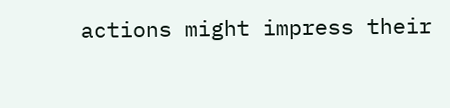actions might impress their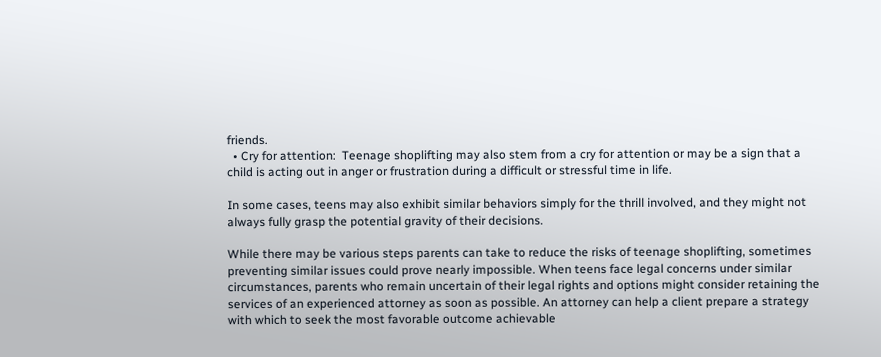friends.
  • Cry for attention:  Teenage shoplifting may also stem from a cry for attention or may be a sign that a child is acting out in anger or frustration during a difficult or stressful time in life.

In some cases, teens may also exhibit similar behaviors simply for the thrill involved, and they might not always fully grasp the potential gravity of their decisions.

While there may be various steps parents can take to reduce the risks of teenage shoplifting, sometimes preventing similar issues could prove nearly impossible. When teens face legal concerns under similar circumstances, parents who remain uncertain of their legal rights and options might consider retaining the services of an experienced attorney as soon as possible. An attorney can help a client prepare a strategy with which to seek the most favorable outcome achievable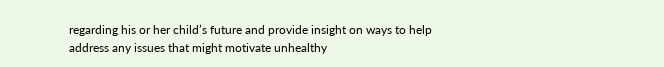regarding his or her child’s future and provide insight on ways to help address any issues that might motivate unhealthy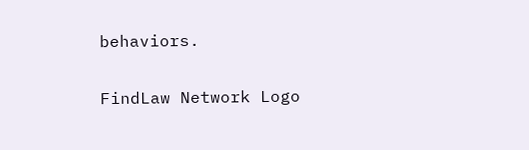behaviors.

FindLaw Network Logo